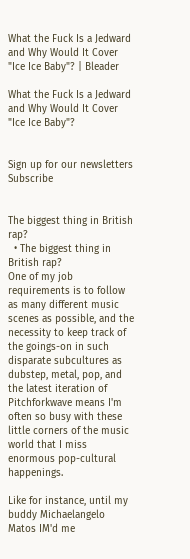What the Fuck Is a Jedward and Why Would It Cover "Ice Ice Baby"? | Bleader

What the Fuck Is a Jedward and Why Would It Cover "Ice Ice Baby"?


Sign up for our newsletters Subscribe


The biggest thing in British rap?
  • The biggest thing in British rap?
One of my job requirements is to follow as many different music scenes as possible, and the necessity to keep track of the goings-on in such disparate subcultures as dubstep, metal, pop, and the latest iteration of Pitchforkwave means I'm often so busy with these little corners of the music world that I miss enormous pop-cultural happenings.

Like for instance, until my buddy Michaelangelo Matos IM'd me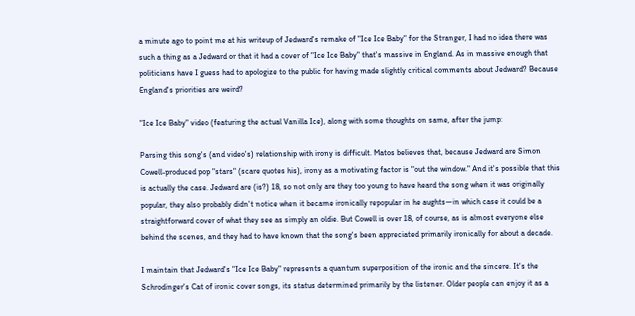a minute ago to point me at his writeup of Jedward's remake of "Ice Ice Baby" for the Stranger, I had no idea there was such a thing as a Jedward or that it had a cover of "Ice Ice Baby" that's massive in England. As in massive enough that politicians have I guess had to apologize to the public for having made slightly critical comments about Jedward? Because England's priorities are weird?

"Ice Ice Baby" video (featuring the actual Vanilla Ice), along with some thoughts on same, after the jump:

Parsing this song's (and video's) relationship with irony is difficult. Matos believes that, because Jedward are Simon Cowell-produced pop "stars" (scare quotes his), irony as a motivating factor is "out the window." And it's possible that this is actually the case. Jedward are (is?) 18, so not only are they too young to have heard the song when it was originally popular, they also probably didn't notice when it became ironically repopular in he aughts—in which case it could be a straightforward cover of what they see as simply an oldie. But Cowell is over 18, of course, as is almost everyone else behind the scenes, and they had to have known that the song's been appreciated primarily ironically for about a decade.

I maintain that Jedward's "Ice Ice Baby" represents a quantum superposition of the ironic and the sincere. It's the Schrodinger's Cat of ironic cover songs, its status determined primarily by the listener. Older people can enjoy it as a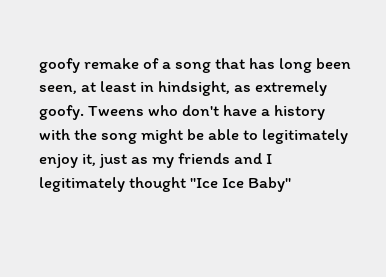goofy remake of a song that has long been seen, at least in hindsight, as extremely goofy. Tweens who don't have a history with the song might be able to legitimately enjoy it, just as my friends and I legitimately thought "Ice Ice Baby"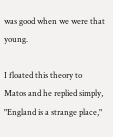was good when we were that young.

I floated this theory to Matos and he replied simply, "England is a strange place,"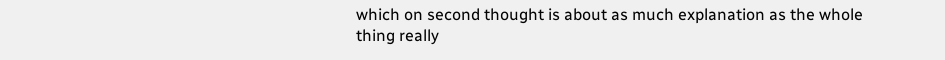which on second thought is about as much explanation as the whole thing really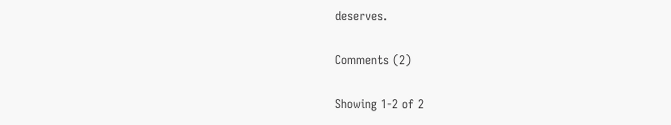deserves.

Comments (2)

Showing 1-2 of 2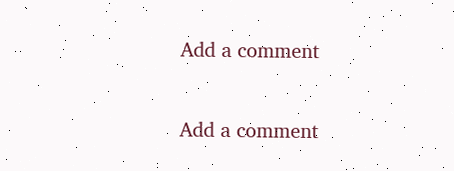Add a comment

Add a comment